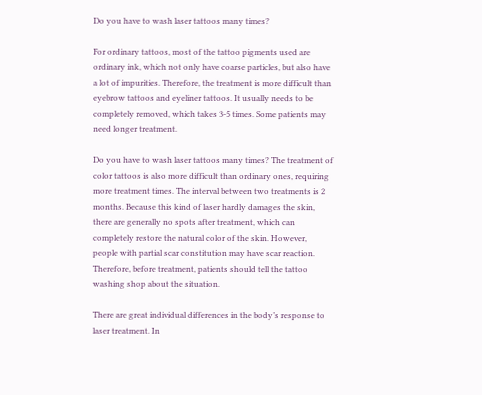Do you have to wash laser tattoos many times?

For ordinary tattoos, most of the tattoo pigments used are ordinary ink, which not only have coarse particles, but also have a lot of impurities. Therefore, the treatment is more difficult than eyebrow tattoos and eyeliner tattoos. It usually needs to be completely removed, which takes 3-5 times. Some patients may need longer treatment.

Do you have to wash laser tattoos many times? The treatment of color tattoos is also more difficult than ordinary ones, requiring more treatment times. The interval between two treatments is 2 months. Because this kind of laser hardly damages the skin, there are generally no spots after treatment, which can completely restore the natural color of the skin. However, people with partial scar constitution may have scar reaction. Therefore, before treatment, patients should tell the tattoo washing shop about the situation.

There are great individual differences in the body’s response to laser treatment. In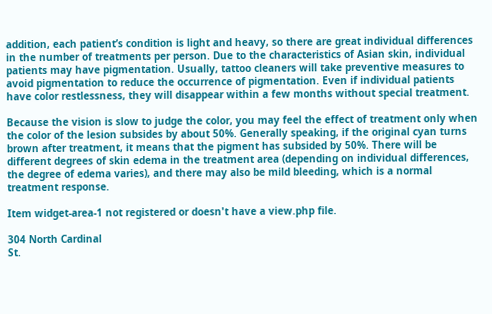addition, each patient’s condition is light and heavy, so there are great individual differences in the number of treatments per person. Due to the characteristics of Asian skin, individual patients may have pigmentation. Usually, tattoo cleaners will take preventive measures to avoid pigmentation to reduce the occurrence of pigmentation. Even if individual patients have color restlessness, they will disappear within a few months without special treatment.

Because the vision is slow to judge the color, you may feel the effect of treatment only when the color of the lesion subsides by about 50%. Generally speaking, if the original cyan turns brown after treatment, it means that the pigment has subsided by 50%. There will be different degrees of skin edema in the treatment area (depending on individual differences, the degree of edema varies), and there may also be mild bleeding, which is a normal treatment response.

Item widget-area-1 not registered or doesn't have a view.php file.

304 North Cardinal
St.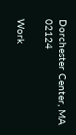Dorchester Center, MA 02124

Work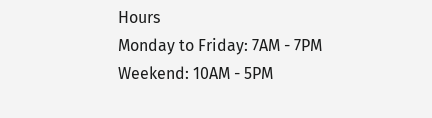Hours
Monday to Friday: 7AM - 7PM
Weekend: 10AM - 5PM